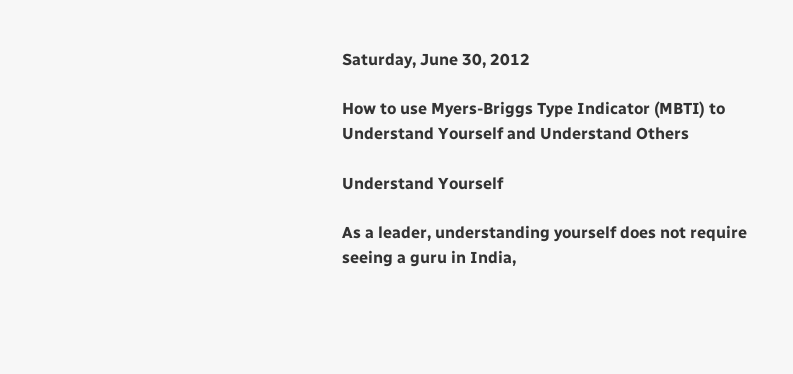Saturday, June 30, 2012

How to use Myers-Briggs Type Indicator (MBTI) to Understand Yourself and Understand Others

Understand Yourself

As a leader, understanding yourself does not require seeing a guru in India,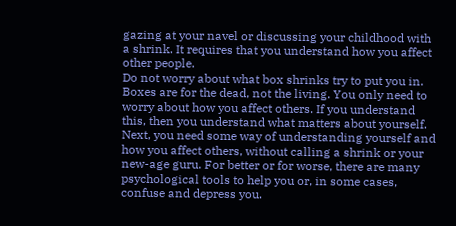gazing at your navel or discussing your childhood with a shrink. It requires that you understand how you affect other people.
Do not worry about what box shrinks try to put you in. Boxes are for the dead, not the living. You only need to worry about how you affect others. If you understand this, then you understand what matters about yourself.
Next, you need some way of understanding yourself and how you affect others, without calling a shrink or your new-age guru. For better or for worse, there are many psychological tools to help you or, in some cases, confuse and depress you.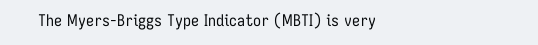The Myers-Briggs Type Indicator (MBTI) is very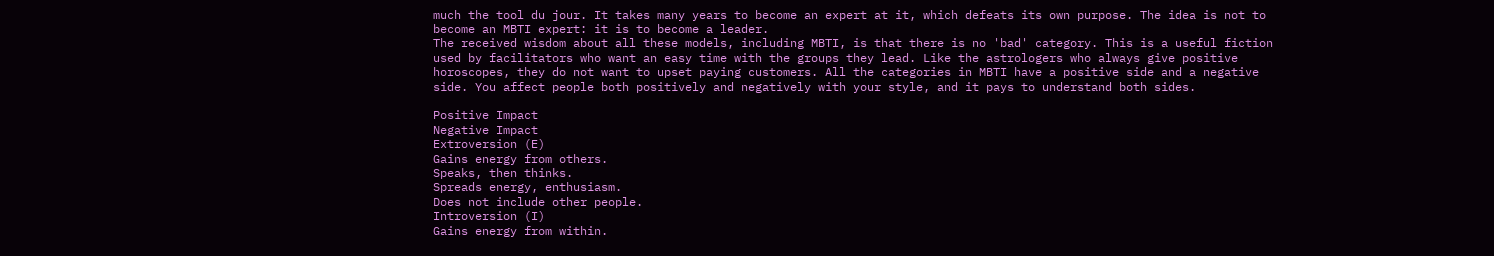much the tool du jour. It takes many years to become an expert at it, which defeats its own purpose. The idea is not to become an MBTI expert: it is to become a leader.
The received wisdom about all these models, including MBTI, is that there is no 'bad' category. This is a useful fiction used by facilitators who want an easy time with the groups they lead. Like the astrologers who always give positive horoscopes, they do not want to upset paying customers. All the categories in MBTI have a positive side and a negative side. You affect people both positively and negatively with your style, and it pays to understand both sides.

Positive Impact
Negative Impact
Extroversion (E)
Gains energy from others.
Speaks, then thinks.
Spreads energy, enthusiasm.
Does not include other people.
Introversion (I)
Gains energy from within.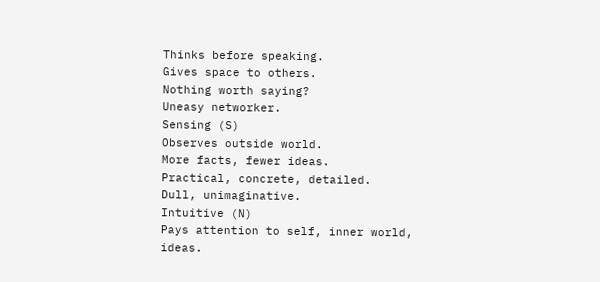Thinks before speaking.
Gives space to others.
Nothing worth saying?
Uneasy networker.
Sensing (S)
Observes outside world.
More facts, fewer ideas.
Practical, concrete, detailed.
Dull, unimaginative.
Intuitive (N)
Pays attention to self, inner world, ideas.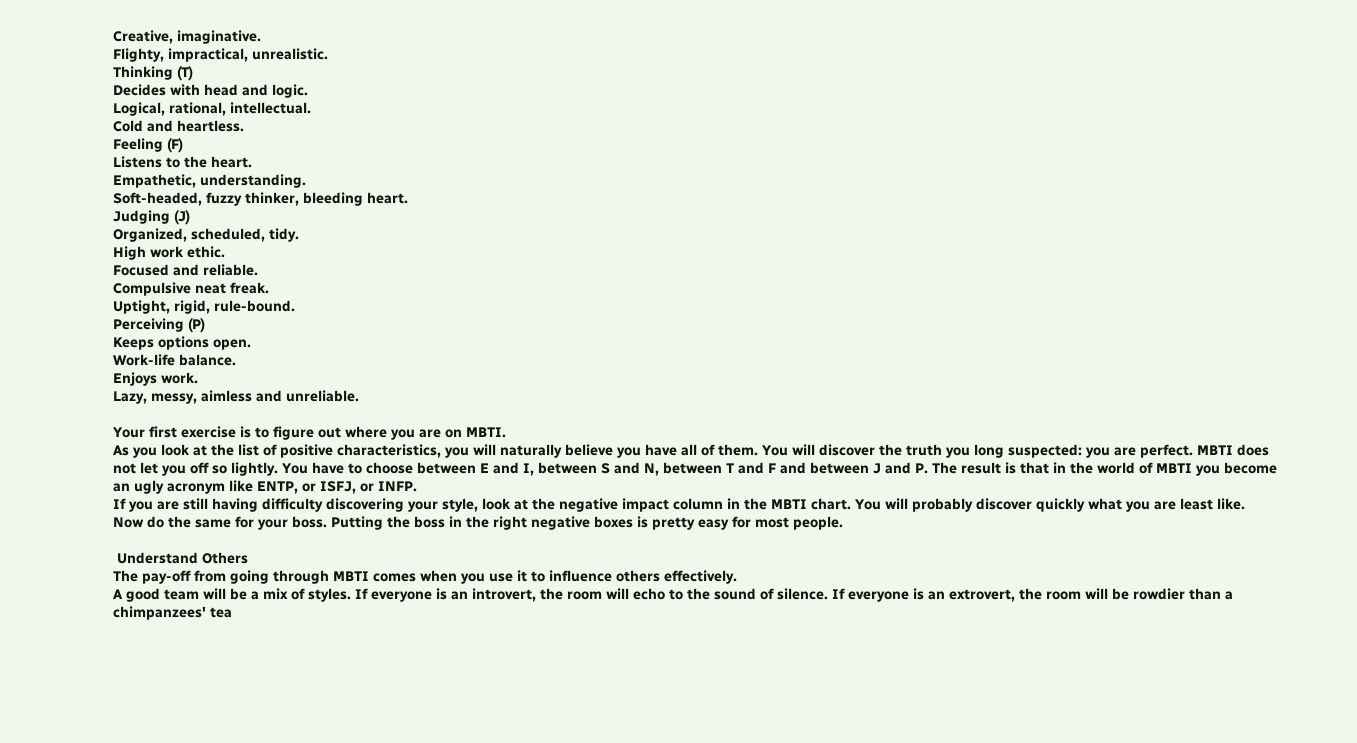Creative, imaginative.
Flighty, impractical, unrealistic.
Thinking (T)
Decides with head and logic.
Logical, rational, intellectual.
Cold and heartless.
Feeling (F)
Listens to the heart.
Empathetic, understanding.
Soft-headed, fuzzy thinker, bleeding heart.
Judging (J)
Organized, scheduled, tidy.
High work ethic.
Focused and reliable.
Compulsive neat freak.
Uptight, rigid, rule-bound.
Perceiving (P)
Keeps options open.
Work-life balance.
Enjoys work.
Lazy, messy, aimless and unreliable.

Your first exercise is to figure out where you are on MBTI.
As you look at the list of positive characteristics, you will naturally believe you have all of them. You will discover the truth you long suspected: you are perfect. MBTI does not let you off so lightly. You have to choose between E and I, between S and N, between T and F and between J and P. The result is that in the world of MBTI you become an ugly acronym like ENTP, or ISFJ, or INFP.
If you are still having difficulty discovering your style, look at the negative impact column in the MBTI chart. You will probably discover quickly what you are least like.
Now do the same for your boss. Putting the boss in the right negative boxes is pretty easy for most people.

 Understand Others
The pay-off from going through MBTI comes when you use it to influence others effectively.
A good team will be a mix of styles. If everyone is an introvert, the room will echo to the sound of silence. If everyone is an extrovert, the room will be rowdier than a chimpanzees' tea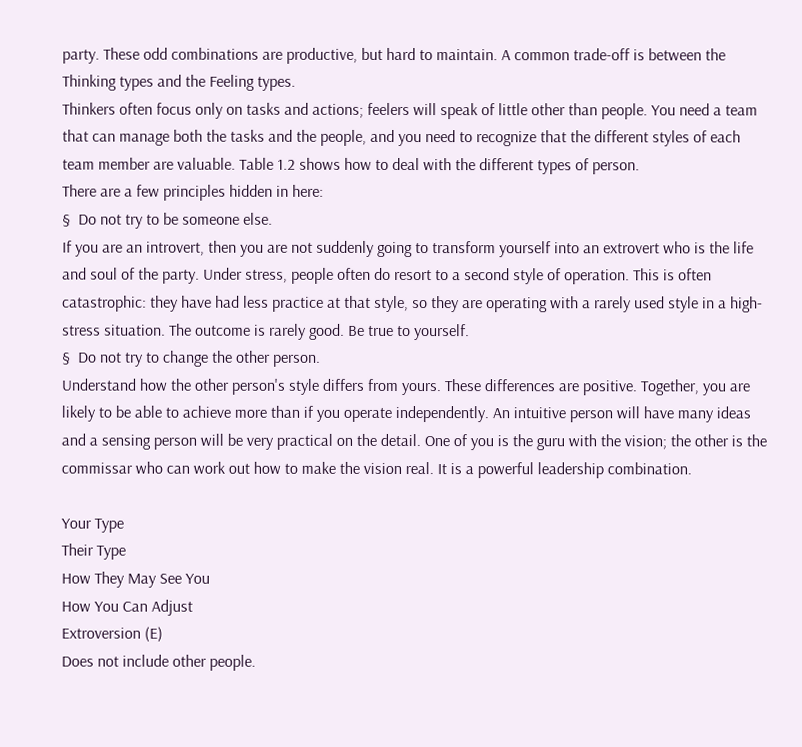party. These odd combinations are productive, but hard to maintain. A common trade-off is between the Thinking types and the Feeling types.
Thinkers often focus only on tasks and actions; feelers will speak of little other than people. You need a team that can manage both the tasks and the people, and you need to recognize that the different styles of each team member are valuable. Table 1.2 shows how to deal with the different types of person.
There are a few principles hidden in here:
§  Do not try to be someone else.
If you are an introvert, then you are not suddenly going to transform yourself into an extrovert who is the life and soul of the party. Under stress, people often do resort to a second style of operation. This is often catastrophic: they have had less practice at that style, so they are operating with a rarely used style in a high-stress situation. The outcome is rarely good. Be true to yourself.
§  Do not try to change the other person.
Understand how the other person's style differs from yours. These differences are positive. Together, you are likely to be able to achieve more than if you operate independently. An intuitive person will have many ideas and a sensing person will be very practical on the detail. One of you is the guru with the vision; the other is the commissar who can work out how to make the vision real. It is a powerful leadership combination.

Your Type
Their Type
How They May See You
How You Can Adjust
Extroversion (E)
Does not include other people.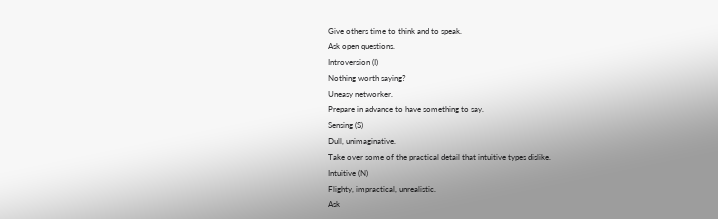Give others time to think and to speak.
Ask open questions.
Introversion (I)
Nothing worth saying?
Uneasy networker.
Prepare in advance to have something to say.
Sensing (S)
Dull, unimaginative.
Take over some of the practical detail that intuitive types dislike.
Intuitive (N)
Flighty, impractical, unrealistic.
Ask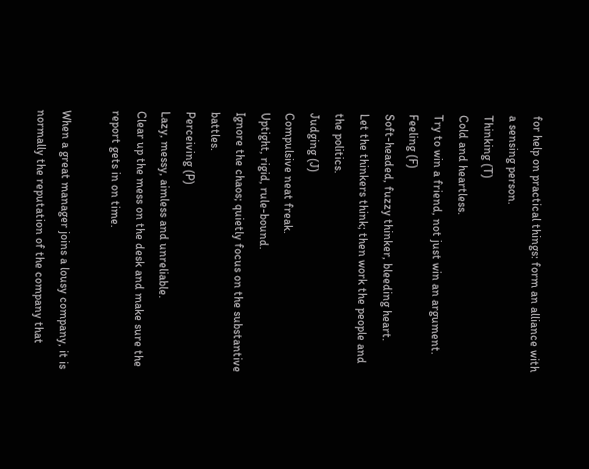for help on practical things: form an alliance with a sensing person.
Thinking (T)
Cold and heartless.
Try to win a friend, not just win an argument.
Feeling (F)
Soft-headed, fuzzy thinker, bleeding heart.
Let the thinkers think; then work the people and the politics.
Judging (J)
Compulsive neat freak.
Uptight, rigid, rule-bound.
Ignore the chaos; quietly focus on the substantive battles.
Perceiving (P)
Lazy, messy, aimless and unreliable.
Clear up the mess on the desk and make sure the report gets in on time.

When a great manager joins a lousy company, it is normally the reputation of the company that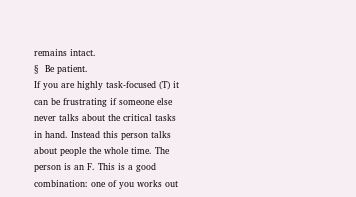remains intact.
§  Be patient.
If you are highly task-focused (T) it can be frustrating if someone else never talks about the critical tasks in hand. Instead this person talks about people the whole time. The person is an F. This is a good combination: one of you works out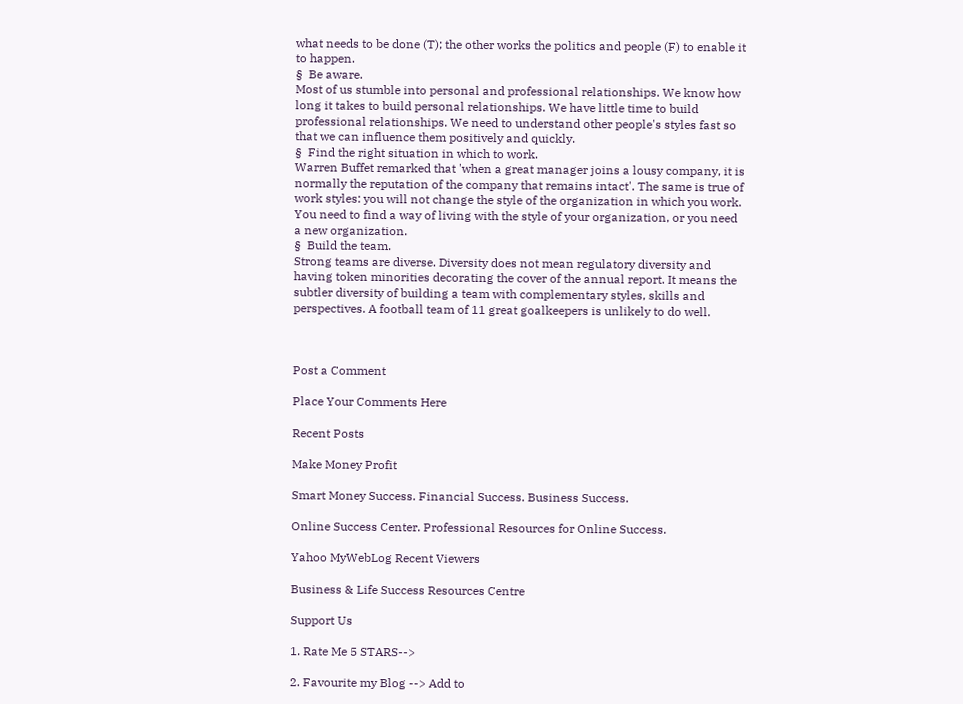what needs to be done (T); the other works the politics and people (F) to enable it to happen.
§  Be aware.
Most of us stumble into personal and professional relationships. We know how long it takes to build personal relationships. We have little time to build professional relationships. We need to understand other people's styles fast so that we can influence them positively and quickly.
§  Find the right situation in which to work.
Warren Buffet remarked that 'when a great manager joins a lousy company, it is normally the reputation of the company that remains intact'. The same is true of work styles: you will not change the style of the organization in which you work. You need to find a way of living with the style of your organization, or you need a new organization.
§  Build the team.
Strong teams are diverse. Diversity does not mean regulatory diversity and having token minorities decorating the cover of the annual report. It means the subtler diversity of building a team with complementary styles, skills and perspectives. A football team of 11 great goalkeepers is unlikely to do well.



Post a Comment

Place Your Comments Here

Recent Posts

Make Money Profit

Smart Money Success. Financial Success. Business Success.

Online Success Center. Professional Resources for Online Success.

Yahoo MyWebLog Recent Viewers

Business & Life Success Resources Centre

Support Us

1. Rate Me 5 STARS-->

2. Favourite my Blog --> Add to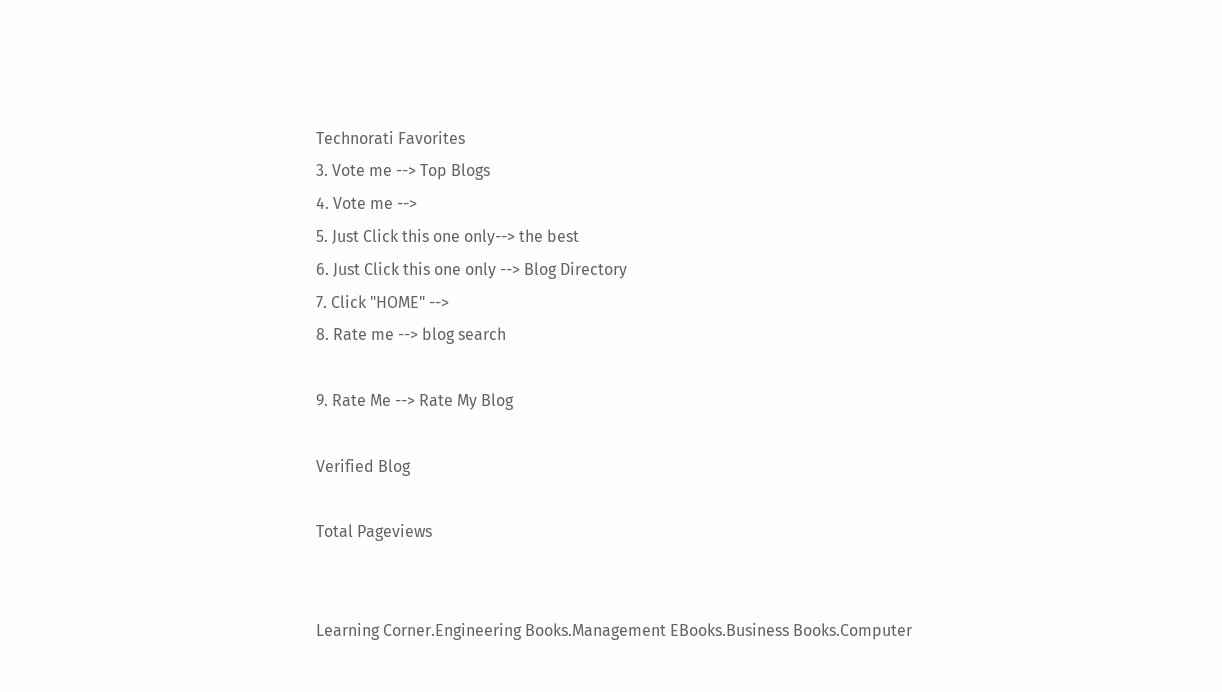Technorati Favorites
3. Vote me --> Top Blogs
4. Vote me -->
5. Just Click this one only--> the best
6. Just Click this one only --> Blog Directory
7. Click "HOME" -->
8. Rate me --> blog search

9. Rate Me --> Rate My Blog

Verified Blog

Total Pageviews


Learning Corner.Engineering Books.Management EBooks.Business Books.Computer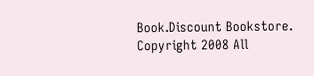Book.Discount Bookstore. Copyright 2008 All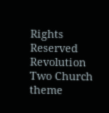Rights Reserved Revolution Two Church theme